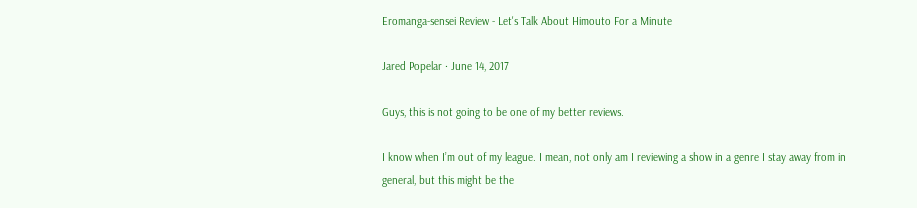Eromanga-sensei Review - Let's Talk About Himouto For a Minute

Jared Popelar · June 14, 2017

Guys, this is not going to be one of my better reviews.

I know when I’m out of my league. I mean, not only am I reviewing a show in a genre I stay away from in general, but this might be the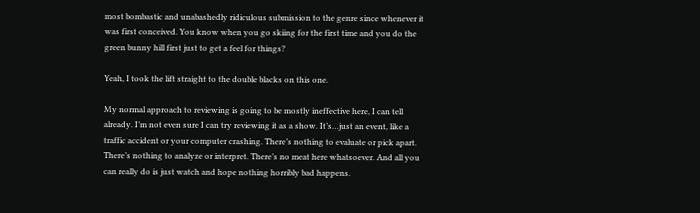most bombastic and unabashedly ridiculous submission to the genre since whenever it was first conceived. You know when you go skiing for the first time and you do the green bunny hill first just to get a feel for things?

Yeah, I took the lift straight to the double blacks on this one.

My normal approach to reviewing is going to be mostly ineffective here, I can tell already. I’m not even sure I can try reviewing it as a show. It’s…just an event, like a traffic accident or your computer crashing. There’s nothing to evaluate or pick apart. There’s nothing to analyze or interpret. There’s no meat here whatsoever. And all you can really do is just watch and hope nothing horribly bad happens.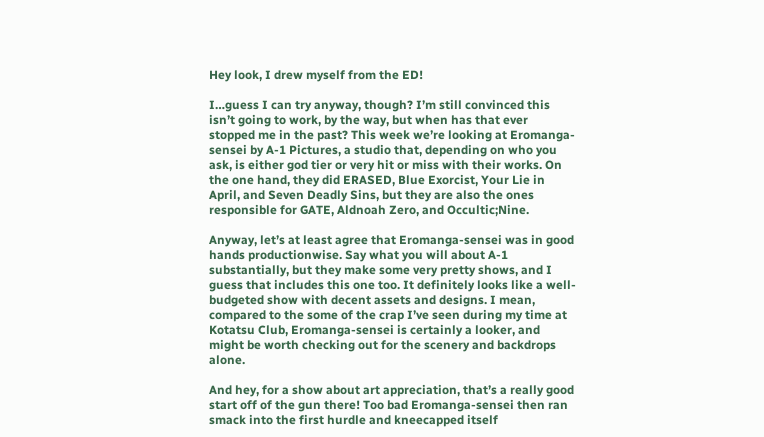Hey look, I drew myself from the ED!

I…guess I can try anyway, though? I’m still convinced this isn’t going to work, by the way, but when has that ever stopped me in the past? This week we’re looking at Eromanga-sensei by A-1 Pictures, a studio that, depending on who you ask, is either god tier or very hit or miss with their works. On the one hand, they did ERASED, Blue Exorcist, Your Lie in April, and Seven Deadly Sins, but they are also the ones responsible for GATE, Aldnoah Zero, and Occultic;Nine.

Anyway, let’s at least agree that Eromanga-sensei was in good hands productionwise. Say what you will about A-1 substantially, but they make some very pretty shows, and I guess that includes this one too. It definitely looks like a well-budgeted show with decent assets and designs. I mean, compared to the some of the crap I’ve seen during my time at Kotatsu Club, Eromanga-sensei is certainly a looker, and might be worth checking out for the scenery and backdrops alone.

And hey, for a show about art appreciation, that’s a really good start off of the gun there! Too bad Eromanga-sensei then ran smack into the first hurdle and kneecapped itself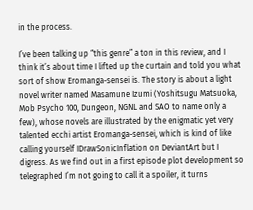in the process.

I’ve been talking up “this genre” a ton in this review, and I think it’s about time I lifted up the curtain and told you what sort of show Eromanga-sensei is. The story is about a light novel writer named Masamune Izumi (Yoshitsugu Matsuoka, Mob Psycho 100, Dungeon, NGNL and SAO to name only a few), whose novels are illustrated by the enigmatic yet very talented ecchi artist Eromanga-sensei, which is kind of like calling yourself IDrawSonicInflation on DeviantArt but I digress. As we find out in a first episode plot development so telegraphed I’m not going to call it a spoiler, it turns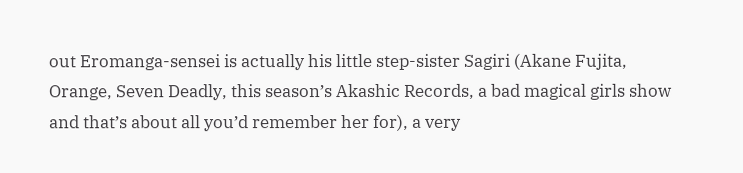out Eromanga-sensei is actually his little step-sister Sagiri (Akane Fujita, Orange, Seven Deadly, this season’s Akashic Records, a bad magical girls show and that’s about all you’d remember her for), a very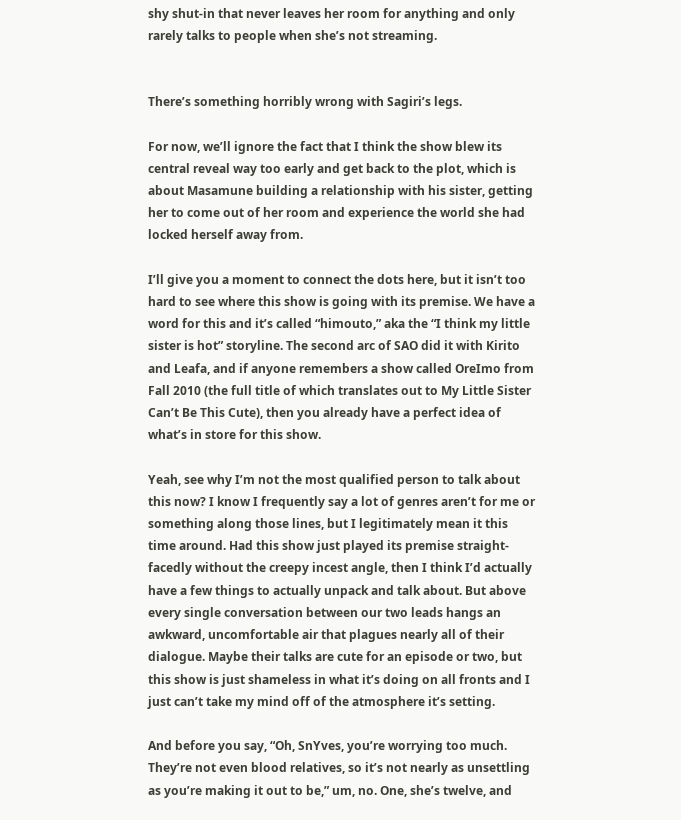shy shut-in that never leaves her room for anything and only rarely talks to people when she’s not streaming.


There’s something horribly wrong with Sagiri’s legs.

For now, we’ll ignore the fact that I think the show blew its central reveal way too early and get back to the plot, which is about Masamune building a relationship with his sister, getting her to come out of her room and experience the world she had locked herself away from.

I’ll give you a moment to connect the dots here, but it isn’t too hard to see where this show is going with its premise. We have a word for this and it’s called “himouto,” aka the “I think my little sister is hot” storyline. The second arc of SAO did it with Kirito and Leafa, and if anyone remembers a show called OreImo from Fall 2010 (the full title of which translates out to My Little Sister Can’t Be This Cute), then you already have a perfect idea of what’s in store for this show.

Yeah, see why I’m not the most qualified person to talk about this now? I know I frequently say a lot of genres aren’t for me or something along those lines, but I legitimately mean it this time around. Had this show just played its premise straight-facedly without the creepy incest angle, then I think I’d actually have a few things to actually unpack and talk about. But above every single conversation between our two leads hangs an awkward, uncomfortable air that plagues nearly all of their dialogue. Maybe their talks are cute for an episode or two, but this show is just shameless in what it’s doing on all fronts and I just can’t take my mind off of the atmosphere it’s setting.

And before you say, “Oh, SnYves, you’re worrying too much. They’re not even blood relatives, so it’s not nearly as unsettling as you’re making it out to be,” um, no. One, she’s twelve, and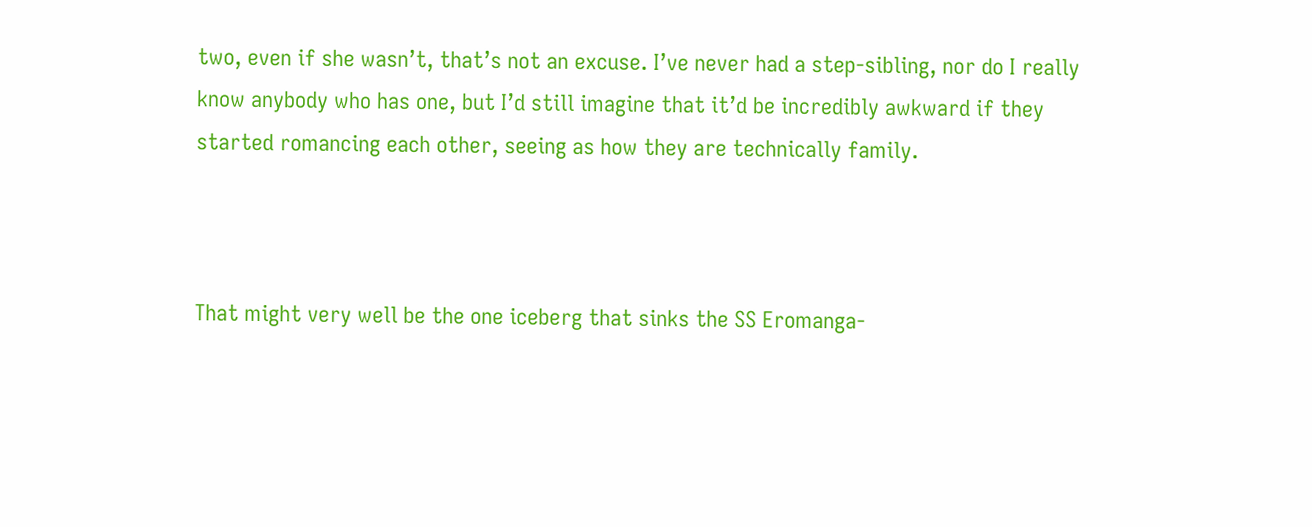two, even if she wasn’t, that’s not an excuse. I’ve never had a step-sibling, nor do I really know anybody who has one, but I’d still imagine that it’d be incredibly awkward if they started romancing each other, seeing as how they are technically family.



That might very well be the one iceberg that sinks the SS Eromanga-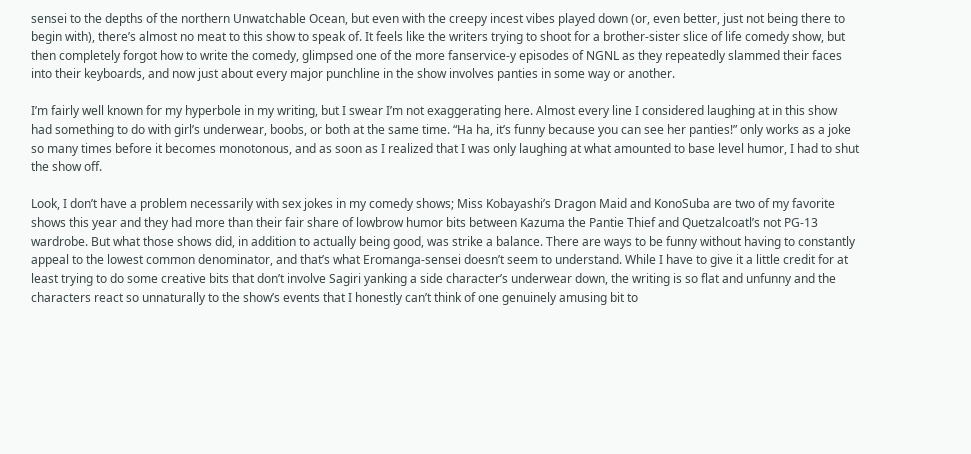sensei to the depths of the northern Unwatchable Ocean, but even with the creepy incest vibes played down (or, even better, just not being there to begin with), there’s almost no meat to this show to speak of. It feels like the writers trying to shoot for a brother-sister slice of life comedy show, but then completely forgot how to write the comedy, glimpsed one of the more fanservice-y episodes of NGNL as they repeatedly slammed their faces into their keyboards, and now just about every major punchline in the show involves panties in some way or another.

I’m fairly well known for my hyperbole in my writing, but I swear I’m not exaggerating here. Almost every line I considered laughing at in this show had something to do with girl’s underwear, boobs, or both at the same time. “Ha ha, it’s funny because you can see her panties!” only works as a joke so many times before it becomes monotonous, and as soon as I realized that I was only laughing at what amounted to base level humor, I had to shut the show off.

Look, I don’t have a problem necessarily with sex jokes in my comedy shows; Miss Kobayashi’s Dragon Maid and KonoSuba are two of my favorite shows this year and they had more than their fair share of lowbrow humor bits between Kazuma the Pantie Thief and Quetzalcoatl’s not PG-13 wardrobe. But what those shows did, in addition to actually being good, was strike a balance. There are ways to be funny without having to constantly appeal to the lowest common denominator, and that’s what Eromanga-sensei doesn’t seem to understand. While I have to give it a little credit for at least trying to do some creative bits that don’t involve Sagiri yanking a side character’s underwear down, the writing is so flat and unfunny and the characters react so unnaturally to the show’s events that I honestly can’t think of one genuinely amusing bit to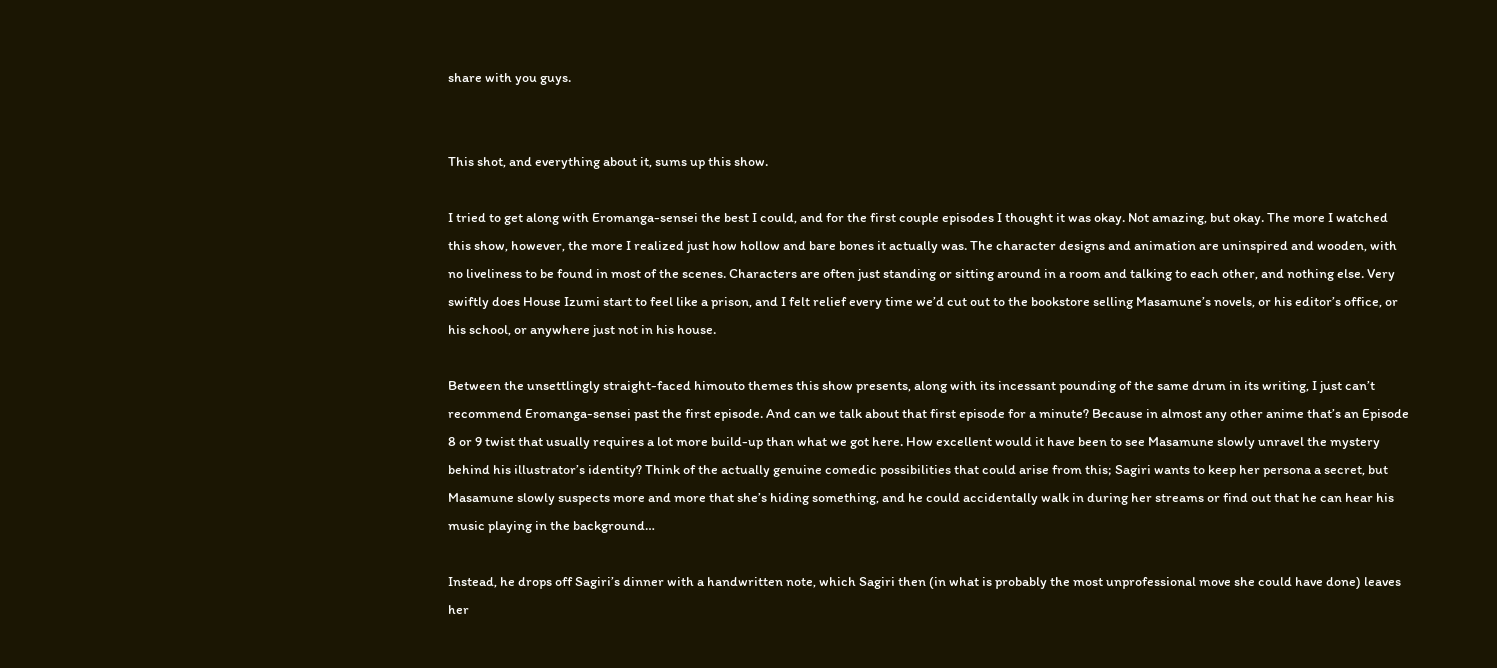share with you guys.


This shot, and everything about it, sums up this show.

I tried to get along with Eromanga-sensei the best I could, and for the first couple episodes I thought it was okay. Not amazing, but okay. The more I watched this show, however, the more I realized just how hollow and bare bones it actually was. The character designs and animation are uninspired and wooden, with no liveliness to be found in most of the scenes. Characters are often just standing or sitting around in a room and talking to each other, and nothing else. Very swiftly does House Izumi start to feel like a prison, and I felt relief every time we’d cut out to the bookstore selling Masamune’s novels, or his editor’s office, or his school, or anywhere just not in his house.

Between the unsettlingly straight-faced himouto themes this show presents, along with its incessant pounding of the same drum in its writing, I just can’t recommend Eromanga-sensei past the first episode. And can we talk about that first episode for a minute? Because in almost any other anime that’s an Episode 8 or 9 twist that usually requires a lot more build-up than what we got here. How excellent would it have been to see Masamune slowly unravel the mystery behind his illustrator’s identity? Think of the actually genuine comedic possibilities that could arise from this; Sagiri wants to keep her persona a secret, but Masamune slowly suspects more and more that she’s hiding something, and he could accidentally walk in during her streams or find out that he can hear his music playing in the background…

Instead, he drops off Sagiri’s dinner with a handwritten note, which Sagiri then (in what is probably the most unprofessional move she could have done) leaves her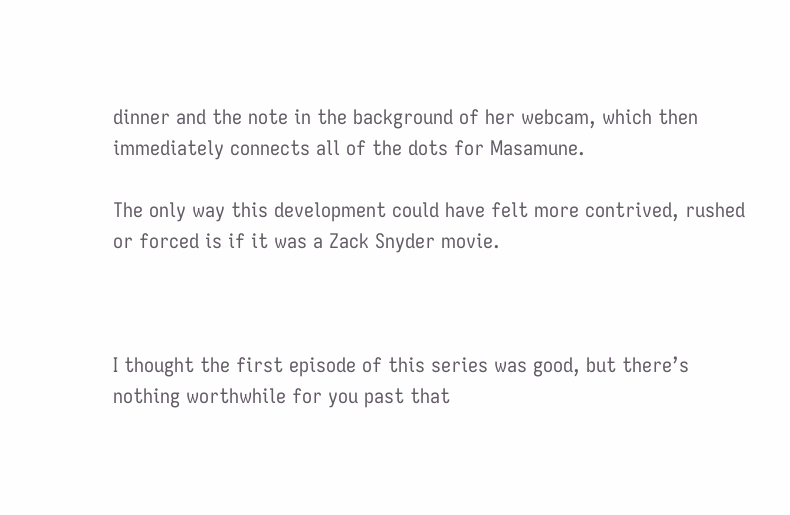dinner and the note in the background of her webcam, which then immediately connects all of the dots for Masamune.

The only way this development could have felt more contrived, rushed or forced is if it was a Zack Snyder movie.



I thought the first episode of this series was good, but there’s nothing worthwhile for you past that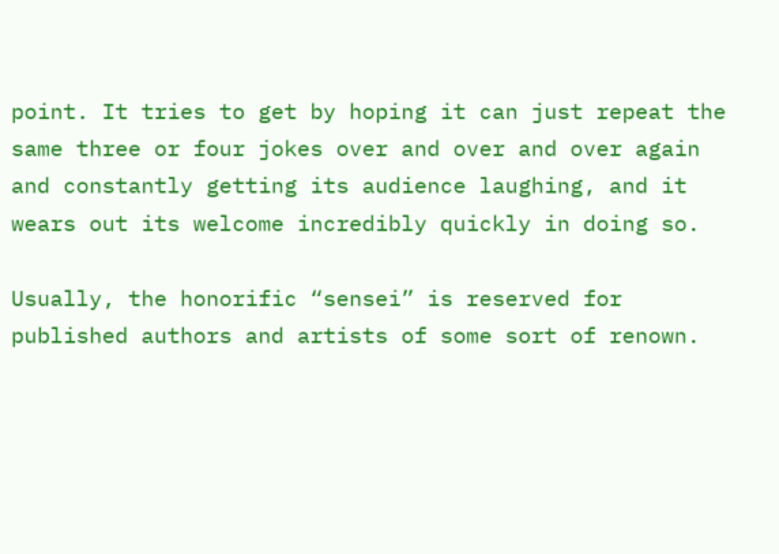point. It tries to get by hoping it can just repeat the same three or four jokes over and over and over again and constantly getting its audience laughing, and it wears out its welcome incredibly quickly in doing so.

Usually, the honorific “sensei” is reserved for published authors and artists of some sort of renown.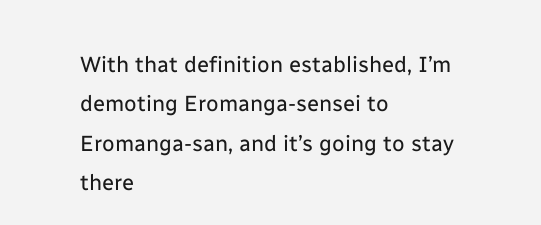With that definition established, I’m demoting Eromanga-sensei to Eromanga-san, and it’s going to stay there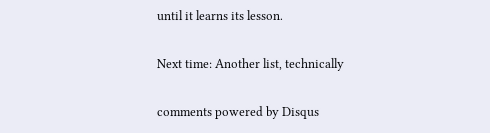until it learns its lesson.

Next time: Another list, technically

comments powered by Disqus